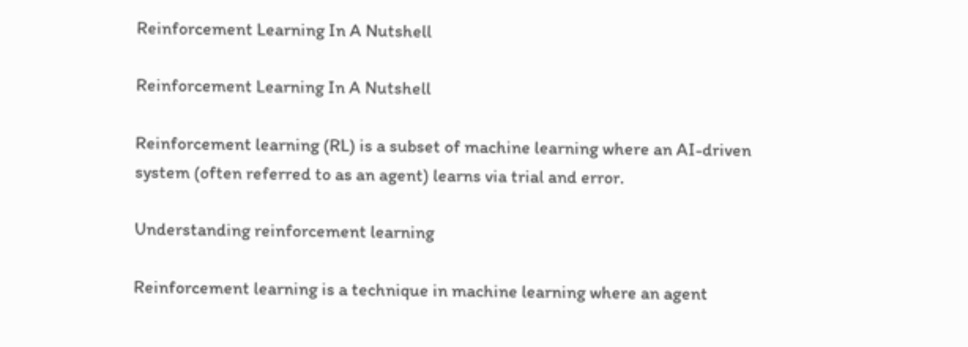Reinforcement Learning In A Nutshell

Reinforcement Learning In A Nutshell

Reinforcement learning (RL) is a subset of machine learning where an AI-driven system (often referred to as an agent) learns via trial and error.

Understanding reinforcement learning

Reinforcement learning is a technique in machine learning where an agent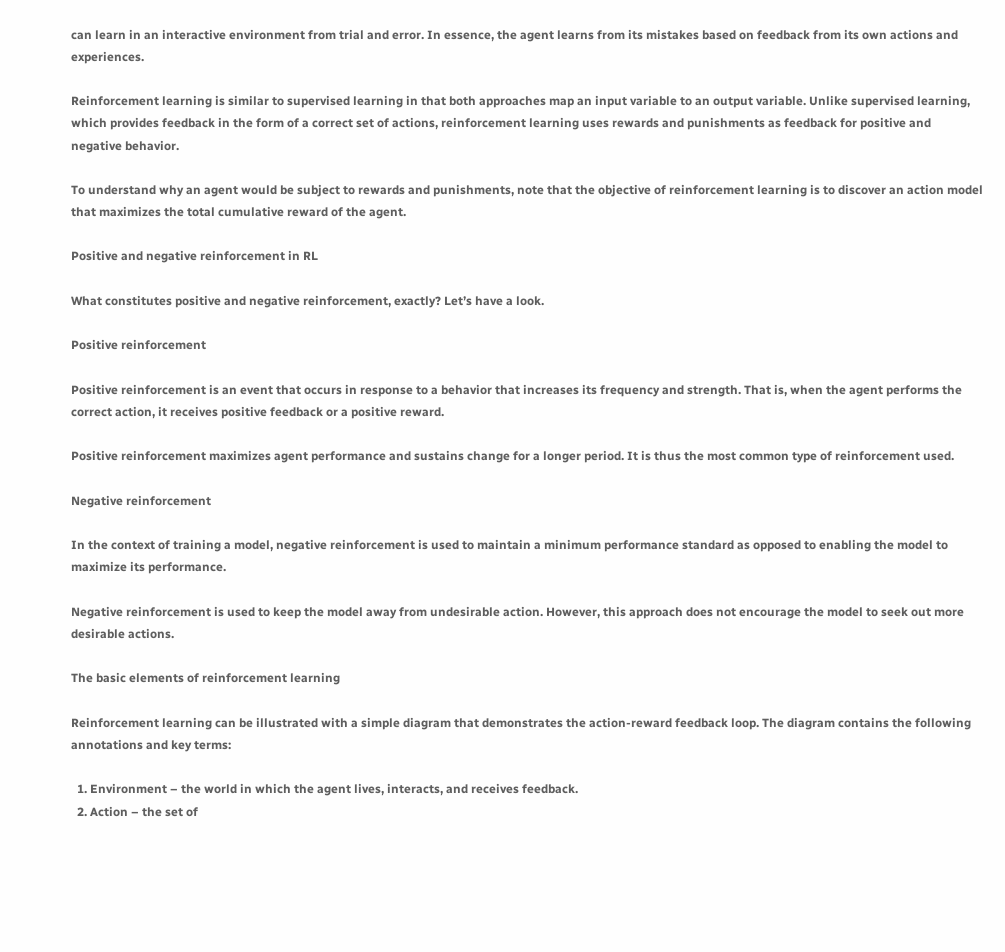can learn in an interactive environment from trial and error. In essence, the agent learns from its mistakes based on feedback from its own actions and experiences.

Reinforcement learning is similar to supervised learning in that both approaches map an input variable to an output variable. Unlike supervised learning, which provides feedback in the form of a correct set of actions, reinforcement learning uses rewards and punishments as feedback for positive and negative behavior.

To understand why an agent would be subject to rewards and punishments, note that the objective of reinforcement learning is to discover an action model that maximizes the total cumulative reward of the agent.

Positive and negative reinforcement in RL

What constitutes positive and negative reinforcement, exactly? Let’s have a look.

Positive reinforcement

Positive reinforcement is an event that occurs in response to a behavior that increases its frequency and strength. That is, when the agent performs the correct action, it receives positive feedback or a positive reward.

Positive reinforcement maximizes agent performance and sustains change for a longer period. It is thus the most common type of reinforcement used.

Negative reinforcement

In the context of training a model, negative reinforcement is used to maintain a minimum performance standard as opposed to enabling the model to maximize its performance.

Negative reinforcement is used to keep the model away from undesirable action. However, this approach does not encourage the model to seek out more desirable actions.

The basic elements of reinforcement learning

Reinforcement learning can be illustrated with a simple diagram that demonstrates the action-reward feedback loop. The diagram contains the following annotations and key terms:

  1. Environment – the world in which the agent lives, interacts, and receives feedback.
  2. Action – the set of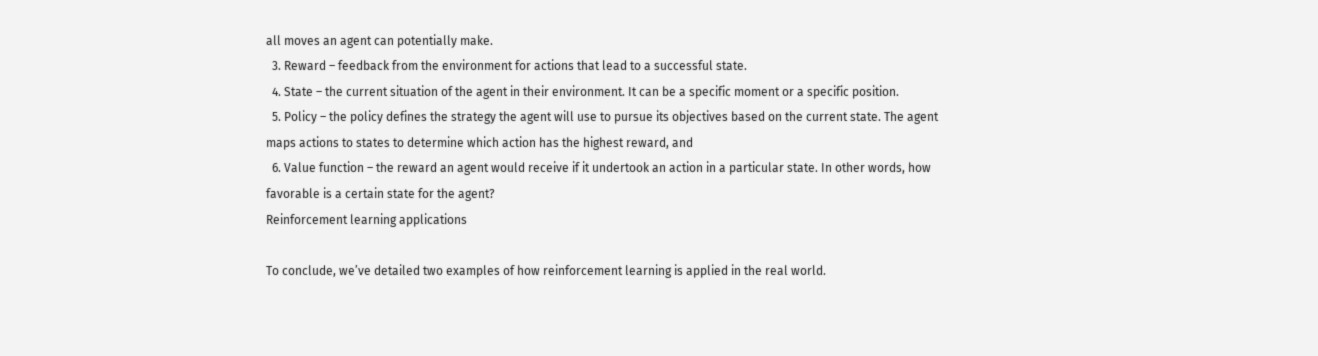all moves an agent can potentially make.
  3. Reward – feedback from the environment for actions that lead to a successful state.
  4. State – the current situation of the agent in their environment. It can be a specific moment or a specific position.
  5. Policy – the policy defines the strategy the agent will use to pursue its objectives based on the current state. The agent maps actions to states to determine which action has the highest reward, and
  6. Value function – the reward an agent would receive if it undertook an action in a particular state. In other words, how favorable is a certain state for the agent?
Reinforcement learning applications

To conclude, we’ve detailed two examples of how reinforcement learning is applied in the real world.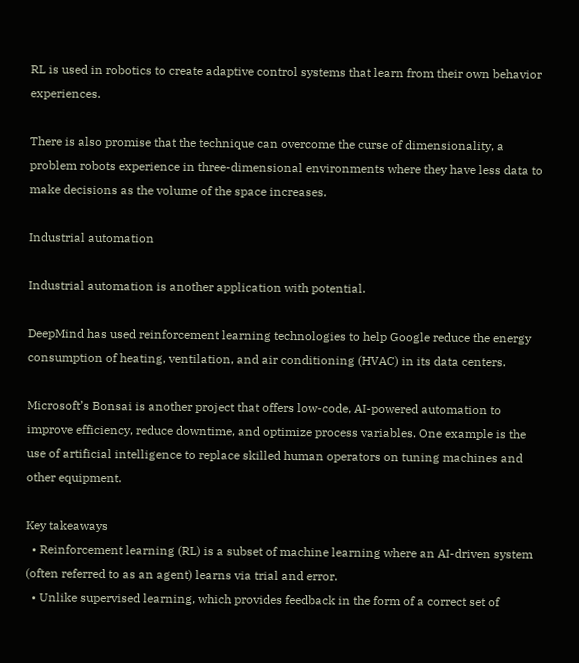RL is used in robotics to create adaptive control systems that learn from their own behavior experiences.

There is also promise that the technique can overcome the curse of dimensionality, a problem robots experience in three-dimensional environments where they have less data to make decisions as the volume of the space increases.

Industrial automation

Industrial automation is another application with potential.

DeepMind has used reinforcement learning technologies to help Google reduce the energy consumption of heating, ventilation, and air conditioning (HVAC) in its data centers.

Microsoft’s Bonsai is another project that offers low-code, AI-powered automation to improve efficiency, reduce downtime, and optimize process variables. One example is the use of artificial intelligence to replace skilled human operators on tuning machines and other equipment.

Key takeaways
  • Reinforcement learning (RL) is a subset of machine learning where an AI-driven system (often referred to as an agent) learns via trial and error.
  • Unlike supervised learning, which provides feedback in the form of a correct set of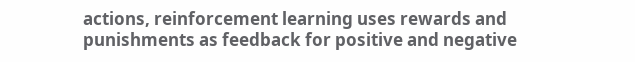actions, reinforcement learning uses rewards and punishments as feedback for positive and negative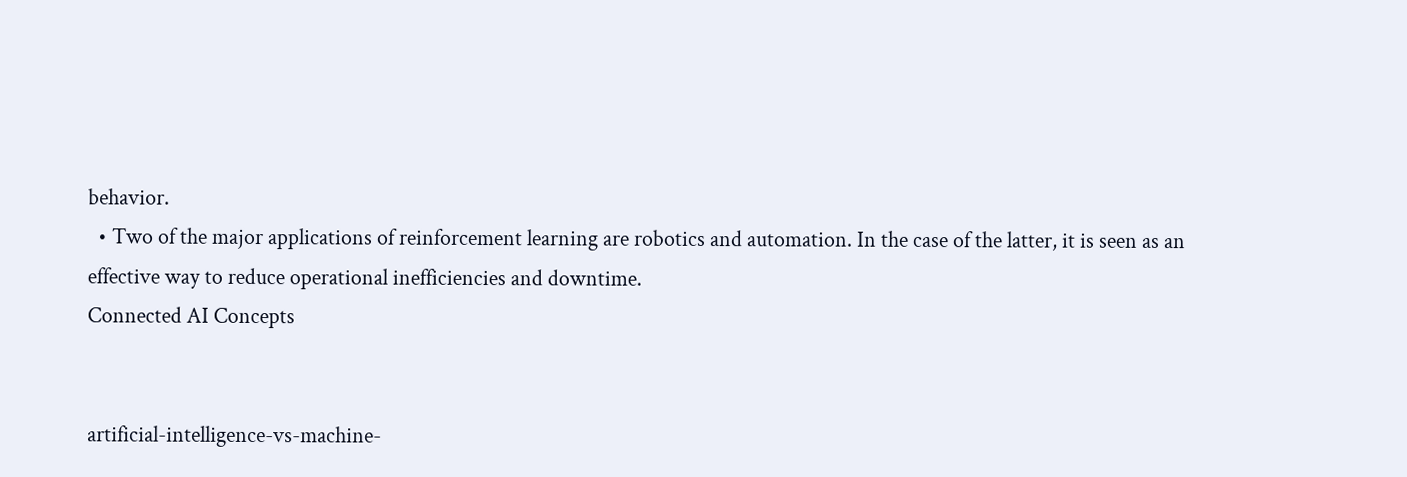behavior.
  • Two of the major applications of reinforcement learning are robotics and automation. In the case of the latter, it is seen as an effective way to reduce operational inefficiencies and downtime.
Connected AI Concepts


artificial-intelligence-vs-machine-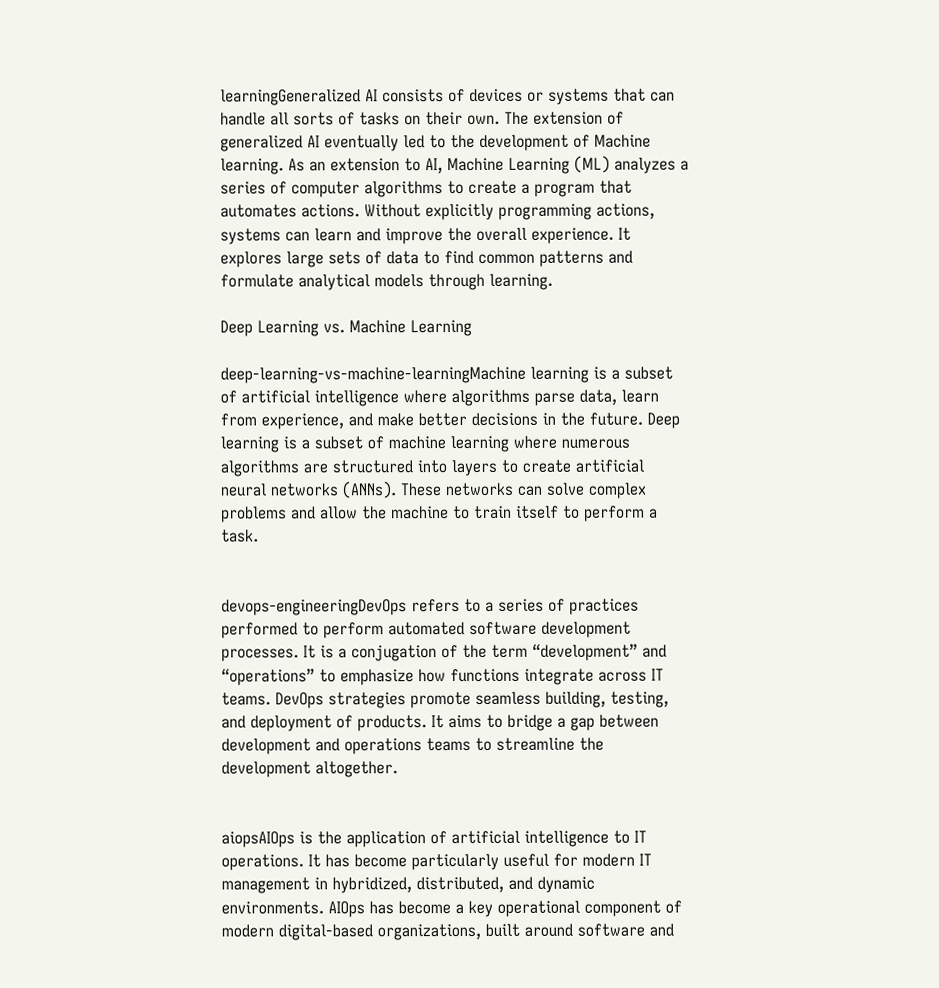learningGeneralized AI consists of devices or systems that can handle all sorts of tasks on their own. The extension of generalized AI eventually led to the development of Machine learning. As an extension to AI, Machine Learning (ML) analyzes a series of computer algorithms to create a program that automates actions. Without explicitly programming actions, systems can learn and improve the overall experience. It explores large sets of data to find common patterns and formulate analytical models through learning.

Deep Learning vs. Machine Learning

deep-learning-vs-machine-learningMachine learning is a subset of artificial intelligence where algorithms parse data, learn from experience, and make better decisions in the future. Deep learning is a subset of machine learning where numerous algorithms are structured into layers to create artificial neural networks (ANNs). These networks can solve complex problems and allow the machine to train itself to perform a task.


devops-engineeringDevOps refers to a series of practices performed to perform automated software development processes. It is a conjugation of the term “development” and “operations” to emphasize how functions integrate across IT teams. DevOps strategies promote seamless building, testing, and deployment of products. It aims to bridge a gap between development and operations teams to streamline the development altogether.


aiopsAIOps is the application of artificial intelligence to IT operations. It has become particularly useful for modern IT management in hybridized, distributed, and dynamic environments. AIOps has become a key operational component of modern digital-based organizations, built around software and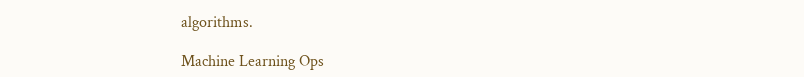algorithms.

Machine Learning Ops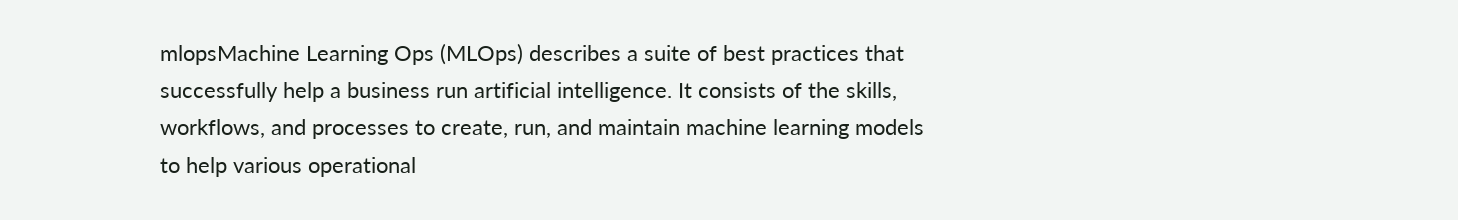mlopsMachine Learning Ops (MLOps) describes a suite of best practices that successfully help a business run artificial intelligence. It consists of the skills, workflows, and processes to create, run, and maintain machine learning models to help various operational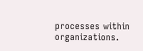processes within organizations.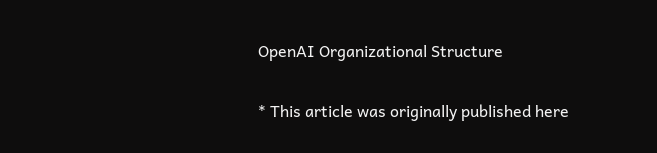OpenAI Organizational Structure

* This article was originally published here